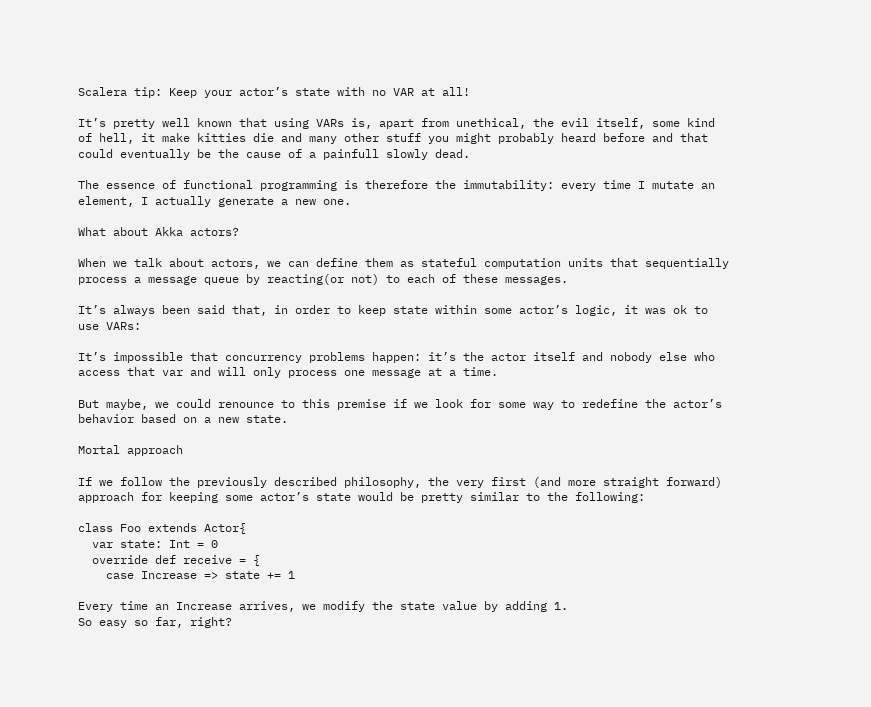Scalera tip: Keep your actor’s state with no VAR at all!

It’s pretty well known that using VARs is, apart from unethical, the evil itself, some kind of hell, it make kitties die and many other stuff you might probably heard before and that could eventually be the cause of a painfull slowly dead.

The essence of functional programming is therefore the immutability: every time I mutate an element, I actually generate a new one.

What about Akka actors?

When we talk about actors, we can define them as stateful computation units that sequentially process a message queue by reacting(or not) to each of these messages.

It’s always been said that, in order to keep state within some actor’s logic, it was ok to use VARs:

It’s impossible that concurrency problems happen: it’s the actor itself and nobody else who access that var and will only process one message at a time.

But maybe, we could renounce to this premise if we look for some way to redefine the actor’s behavior based on a new state.

Mortal approach

If we follow the previously described philosophy, the very first (and more straight forward) approach for keeping some actor’s state would be pretty similar to the following:

class Foo extends Actor{
  var state: Int = 0
  override def receive = {
    case Increase => state += 1

Every time an Increase arrives, we modify the state value by adding 1.
So easy so far, right?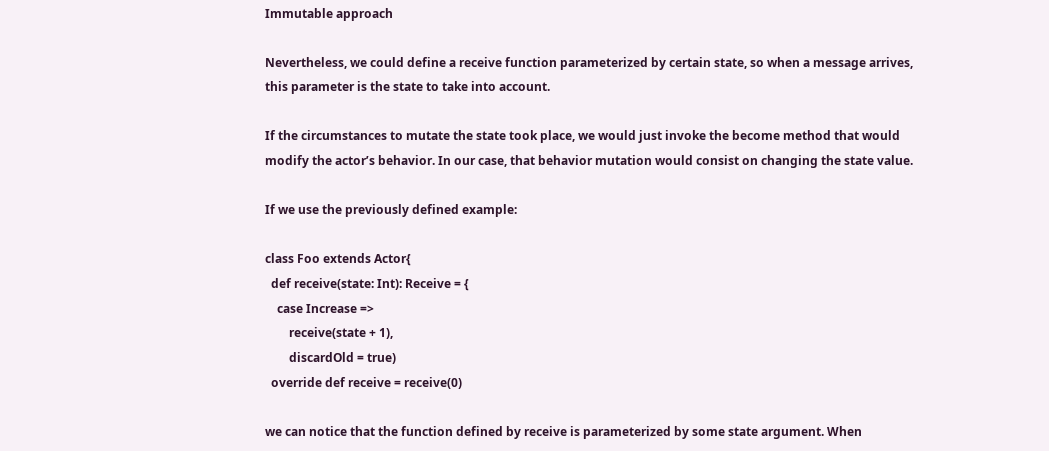Immutable approach

Nevertheless, we could define a receive function parameterized by certain state, so when a message arrives, this parameter is the state to take into account.

If the circumstances to mutate the state took place, we would just invoke the become method that would modify the actor’s behavior. In our case, that behavior mutation would consist on changing the state value.

If we use the previously defined example:

class Foo extends Actor{
  def receive(state: Int): Receive = {
    case Increase =>
        receive(state + 1),
        discardOld = true)
  override def receive = receive(0)

we can notice that the function defined by receive is parameterized by some state argument. When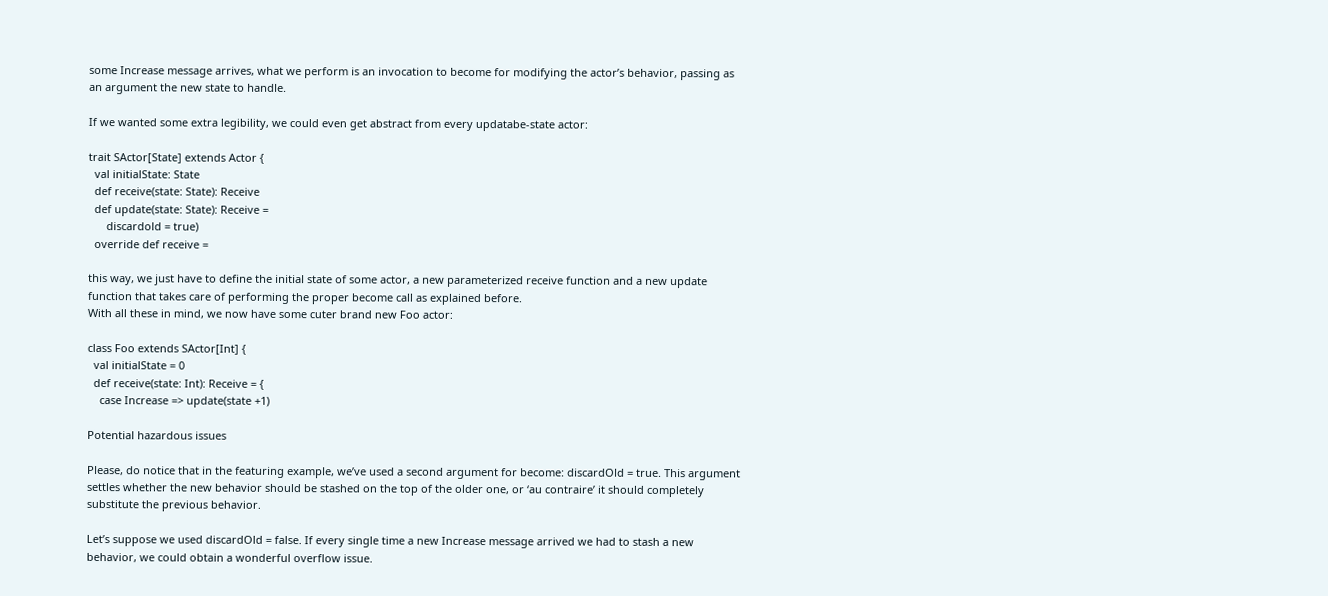some Increase message arrives, what we perform is an invocation to become for modifying the actor’s behavior, passing as an argument the new state to handle.

If we wanted some extra legibility, we could even get abstract from every updatabe-state actor:

trait SActor[State] extends Actor {
  val initialState: State
  def receive(state: State): Receive
  def update(state: State): Receive =
      discardold = true)
  override def receive =

this way, we just have to define the initial state of some actor, a new parameterized receive function and a new update function that takes care of performing the proper become call as explained before.
With all these in mind, we now have some cuter brand new Foo actor:

class Foo extends SActor[Int] {
  val initialState = 0
  def receive(state: Int): Receive = {
    case Increase => update(state +1)

Potential hazardous issues

Please, do notice that in the featuring example, we’ve used a second argument for become: discardOld = true. This argument settles whether the new behavior should be stashed on the top of the older one, or ‘au contraire’ it should completely substitute the previous behavior.

Let’s suppose we used discardOld = false. If every single time a new Increase message arrived we had to stash a new behavior, we could obtain a wonderful overflow issue.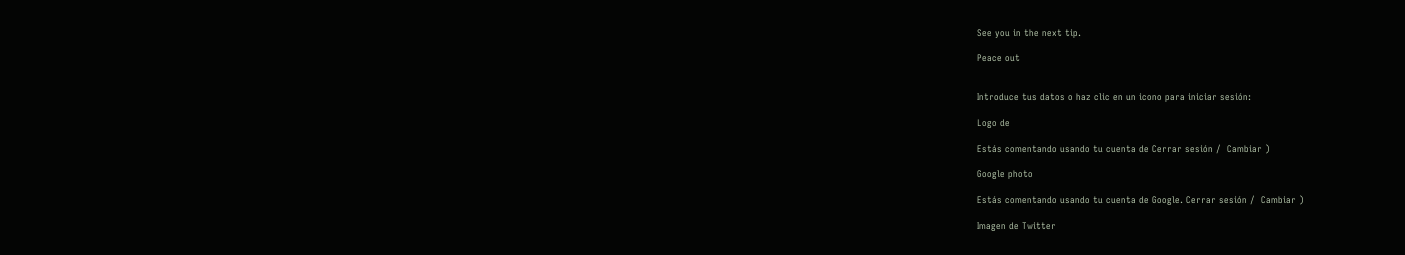See you in the next tip.

Peace out


Introduce tus datos o haz clic en un icono para iniciar sesión:

Logo de

Estás comentando usando tu cuenta de Cerrar sesión /  Cambiar )

Google photo

Estás comentando usando tu cuenta de Google. Cerrar sesión /  Cambiar )

Imagen de Twitter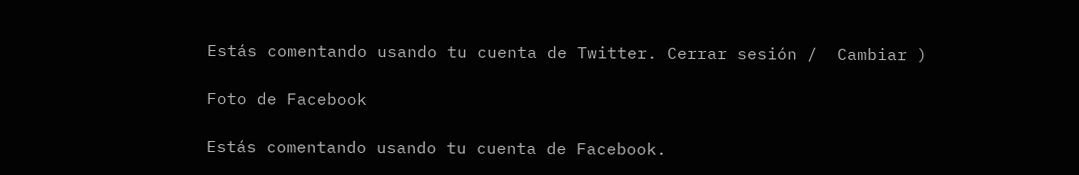Estás comentando usando tu cuenta de Twitter. Cerrar sesión /  Cambiar )

Foto de Facebook

Estás comentando usando tu cuenta de Facebook.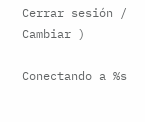Cerrar sesión /  Cambiar )

Conectando a %s